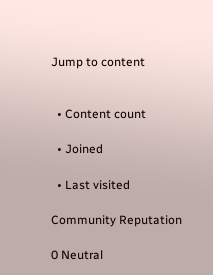Jump to content


  • Content count

  • Joined

  • Last visited

Community Reputation

0 Neutral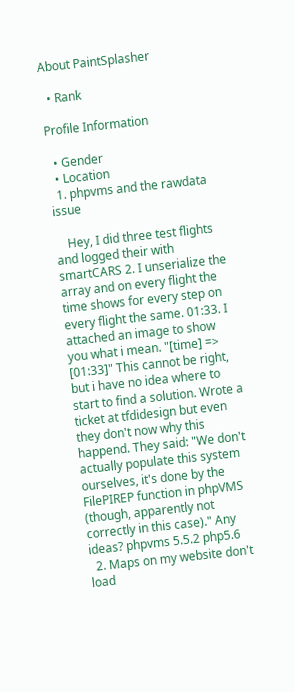About PaintSplasher

  • Rank

Profile Information

  • Gender
  • Location
  1. phpvms and the rawdata issue

    Hey, I did three test flights and logged their with smartCARS 2. I unserialize the array and on every flight the time shows for every step on every flight the same. 01:33. I attached an image to show you what i mean. "[time] => [01:33]" This cannot be right, but i have no idea where to start to find a solution. Wrote a ticket at tfdidesign but even they don't now why this happend. They said: "We don't actually populate this system ourselves, it's done by the FilePIREP function in phpVMS (though, apparently not correctly in this case)." Any ideas? phpvms 5.5.2 php5.6
  2. Maps on my website don't load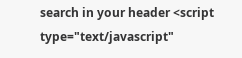search in your header <script type="text/javascript"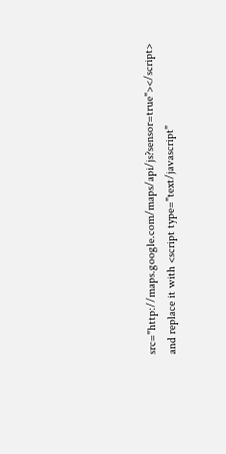src="http://maps.google.com/maps/api/js?sensor=true"></script> and replace it with <script type="text/javascript"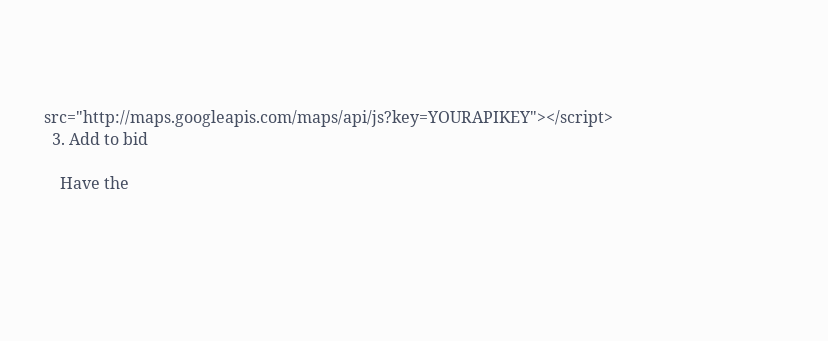src="http://maps.googleapis.com/maps/api/js?key=YOURAPIKEY"></script>
  3. Add to bid

    Have the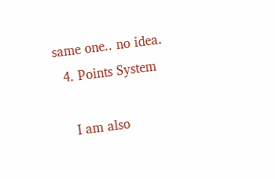same one.. no idea.
  4. Points System

    I am also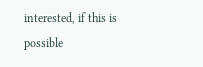interested, if this is possible